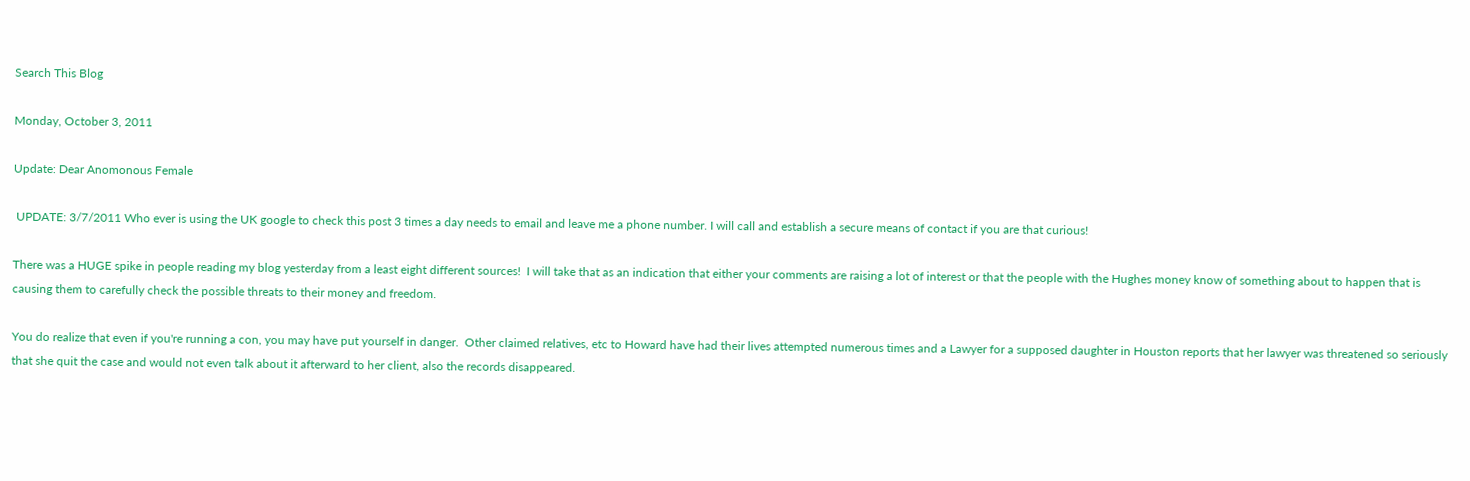Search This Blog

Monday, October 3, 2011

Update: Dear Anomonous Female

 UPDATE: 3/7/2011 Who ever is using the UK google to check this post 3 times a day needs to email and leave me a phone number. I will call and establish a secure means of contact if you are that curious!

There was a HUGE spike in people reading my blog yesterday from a least eight different sources!  I will take that as an indication that either your comments are raising a lot of interest or that the people with the Hughes money know of something about to happen that is causing them to carefully check the possible threats to their money and freedom.

You do realize that even if you're running a con, you may have put yourself in danger.  Other claimed relatives, etc to Howard have had their lives attempted numerous times and a Lawyer for a supposed daughter in Houston reports that her lawyer was threatened so seriously that she quit the case and would not even talk about it afterward to her client, also the records disappeared.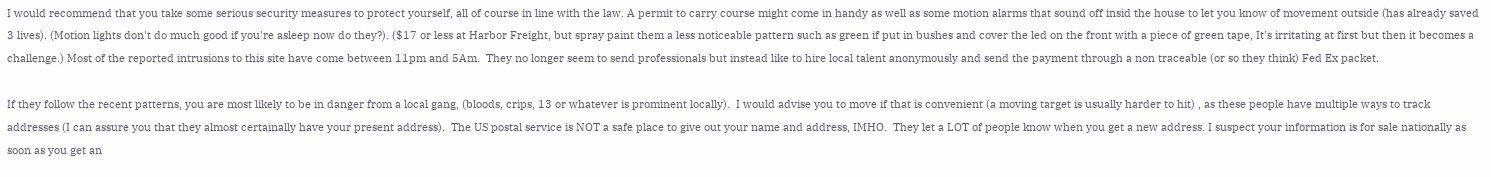I would recommend that you take some serious security measures to protect yourself, all of course in line with the law. A permit to carry course might come in handy as well as some motion alarms that sound off insid the house to let you know of movement outside (has already saved 3 lives). (Motion lights don't do much good if you're asleep now do they?). ($17 or less at Harbor Freight, but spray paint them a less noticeable pattern such as green if put in bushes and cover the led on the front with a piece of green tape, It's irritating at first but then it becomes a challenge.) Most of the reported intrusions to this site have come between 11pm and 5Am.  They no longer seem to send professionals but instead like to hire local talent anonymously and send the payment through a non traceable (or so they think) Fed Ex packet.

If they follow the recent patterns, you are most likely to be in danger from a local gang, (bloods, crips, 13 or whatever is prominent locally).  I would advise you to move if that is convenient (a moving target is usually harder to hit) , as these people have multiple ways to track addresses (I can assure you that they almost certainally have your present address).  The US postal service is NOT a safe place to give out your name and address, IMHO.  They let a LOT of people know when you get a new address. I suspect your information is for sale nationally as soon as you get an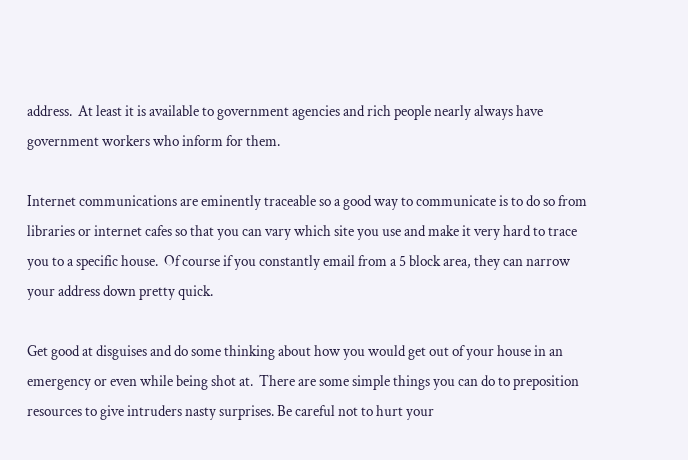address.  At least it is available to government agencies and rich people nearly always have government workers who inform for them.

Internet communications are eminently traceable so a good way to communicate is to do so from libraries or internet cafes so that you can vary which site you use and make it very hard to trace you to a specific house.  Of course if you constantly email from a 5 block area, they can narrow your address down pretty quick.

Get good at disguises and do some thinking about how you would get out of your house in an emergency or even while being shot at.  There are some simple things you can do to preposition resources to give intruders nasty surprises. Be careful not to hurt your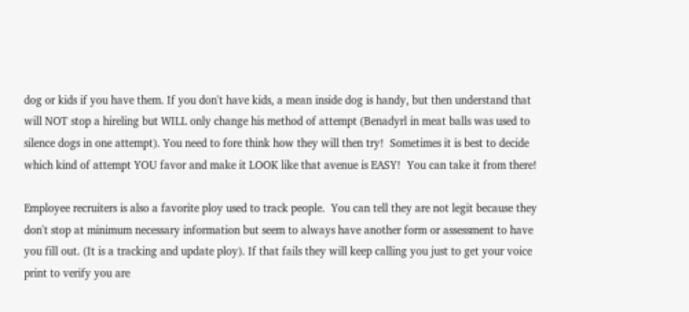dog or kids if you have them. If you don't have kids, a mean inside dog is handy, but then understand that will NOT stop a hireling but WILL only change his method of attempt (Benadyrl in meat balls was used to silence dogs in one attempt). You need to fore think how they will then try!  Sometimes it is best to decide which kind of attempt YOU favor and make it LOOK like that avenue is EASY!  You can take it from there!

Employee recruiters is also a favorite ploy used to track people.  You can tell they are not legit because they don't stop at minimum necessary information but seem to always have another form or assessment to have you fill out. (It is a tracking and update ploy). If that fails they will keep calling you just to get your voice print to verify you are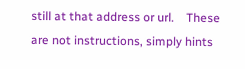still at that address or url.    These are not instructions, simply hints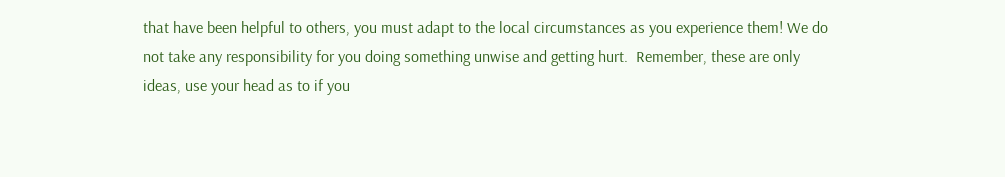that have been helpful to others, you must adapt to the local circumstances as you experience them! We do not take any responsibility for you doing something unwise and getting hurt.  Remember, these are only ideas, use your head as to if you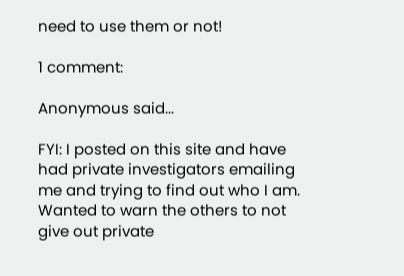need to use them or not!

1 comment:

Anonymous said...

FYI: I posted on this site and have had private investigators emailing me and trying to find out who I am. Wanted to warn the others to not give out private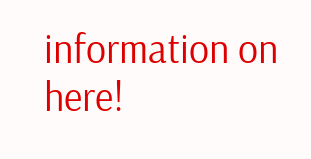information on here!